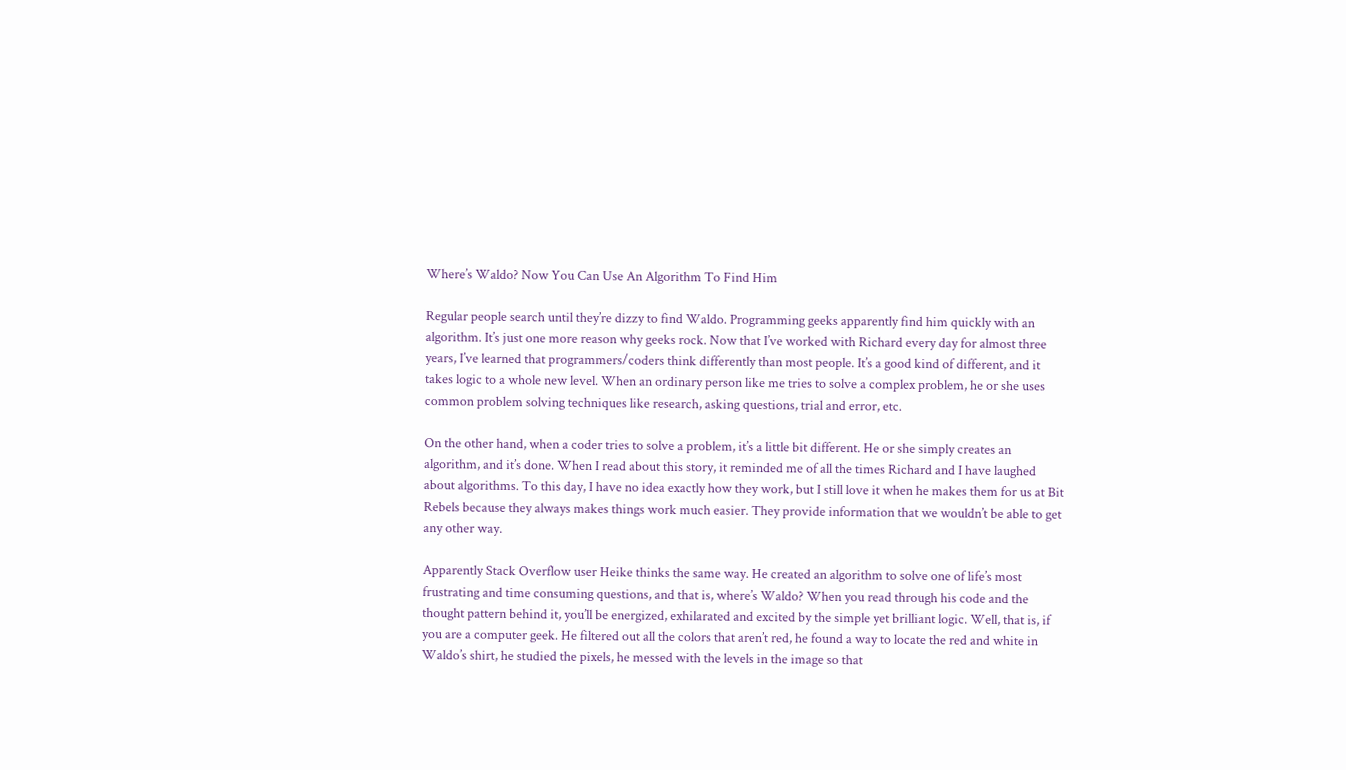Where’s Waldo? Now You Can Use An Algorithm To Find Him

Regular people search until they’re dizzy to find Waldo. Programming geeks apparently find him quickly with an algorithm. It’s just one more reason why geeks rock. Now that I’ve worked with Richard every day for almost three years, I’ve learned that programmers/coders think differently than most people. It’s a good kind of different, and it takes logic to a whole new level. When an ordinary person like me tries to solve a complex problem, he or she uses common problem solving techniques like research, asking questions, trial and error, etc.

On the other hand, when a coder tries to solve a problem, it’s a little bit different. He or she simply creates an algorithm, and it’s done. When I read about this story, it reminded me of all the times Richard and I have laughed about algorithms. To this day, I have no idea exactly how they work, but I still love it when he makes them for us at Bit Rebels because they always makes things work much easier. They provide information that we wouldn’t be able to get any other way.

Apparently Stack Overflow user Heike thinks the same way. He created an algorithm to solve one of life’s most frustrating and time consuming questions, and that is, where’s Waldo? When you read through his code and the thought pattern behind it, you’ll be energized, exhilarated and excited by the simple yet brilliant logic. Well, that is, if you are a computer geek. He filtered out all the colors that aren’t red, he found a way to locate the red and white in Waldo’s shirt, he studied the pixels, he messed with the levels in the image so that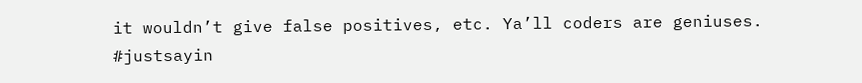it wouldn’t give false positives, etc. Ya’ll coders are geniuses. #justsayin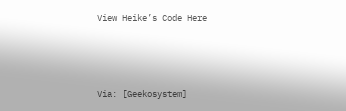View Heike’s Code Here



Via: [Geekosystem]